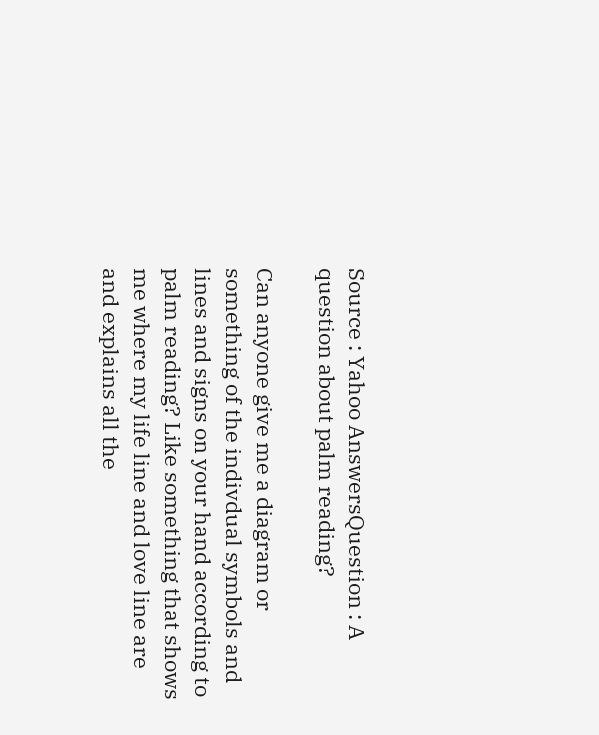Source : Yahoo AnswersQuestion : A question about palm reading?

Can anyone give me a diagram or something of the indivdual symbols and lines and signs on your hand according to palm reading? Like something that shows me where my life line and love line are and explains all the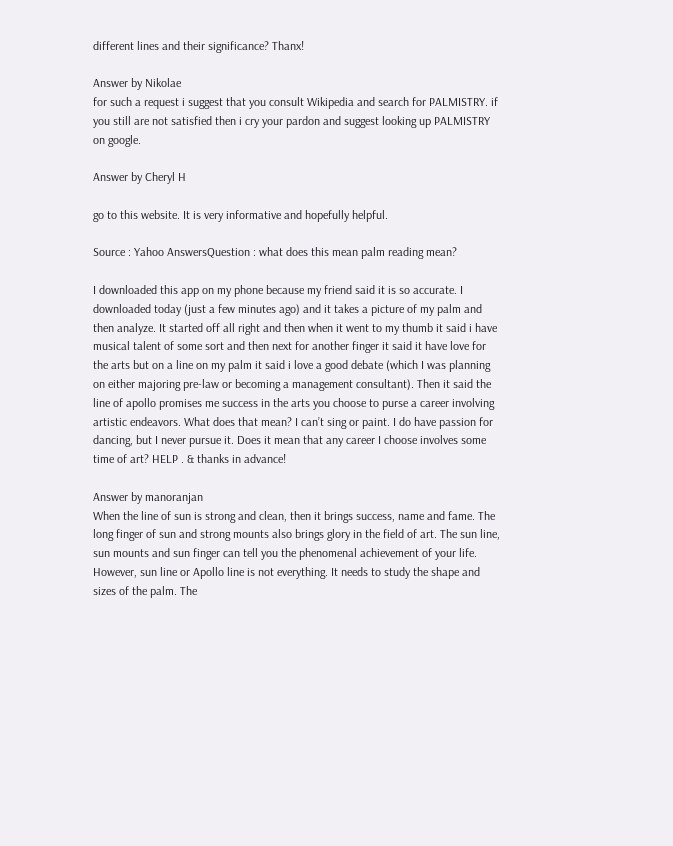different lines and their significance? Thanx!

Answer by Nikolae
for such a request i suggest that you consult Wikipedia and search for PALMISTRY. if you still are not satisfied then i cry your pardon and suggest looking up PALMISTRY on google.

Answer by Cheryl H

go to this website. It is very informative and hopefully helpful.

Source : Yahoo AnswersQuestion : what does this mean palm reading mean?

I downloaded this app on my phone because my friend said it is so accurate. I downloaded today (just a few minutes ago) and it takes a picture of my palm and then analyze. It started off all right and then when it went to my thumb it said i have musical talent of some sort and then next for another finger it said it have love for the arts but on a line on my palm it said i love a good debate (which I was planning on either majoring pre-law or becoming a management consultant). Then it said the line of apollo promises me success in the arts you choose to purse a career involving artistic endeavors. What does that mean? I can’t sing or paint. I do have passion for dancing, but I never pursue it. Does it mean that any career I choose involves some time of art? HELP . & thanks in advance!

Answer by manoranjan
When the line of sun is strong and clean, then it brings success, name and fame. The long finger of sun and strong mounts also brings glory in the field of art. The sun line, sun mounts and sun finger can tell you the phenomenal achievement of your life. However, sun line or Apollo line is not everything. It needs to study the shape and sizes of the palm. The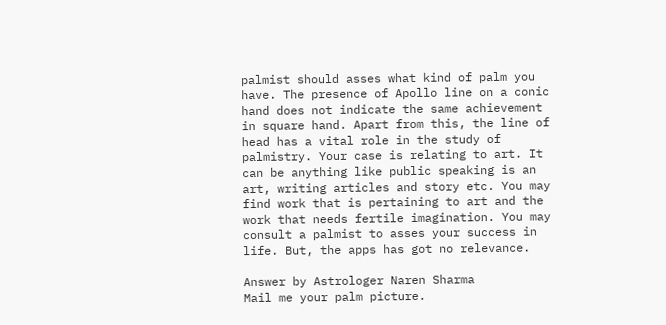palmist should asses what kind of palm you have. The presence of Apollo line on a conic hand does not indicate the same achievement in square hand. Apart from this, the line of head has a vital role in the study of palmistry. Your case is relating to art. It can be anything like public speaking is an art, writing articles and story etc. You may find work that is pertaining to art and the work that needs fertile imagination. You may consult a palmist to asses your success in life. But, the apps has got no relevance.

Answer by Astrologer Naren Sharma
Mail me your palm picture.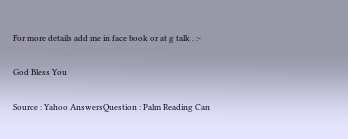For more details add me in face book or at g talk . :-

God Bless You

Source : Yahoo AnswersQuestion : Palm Reading Can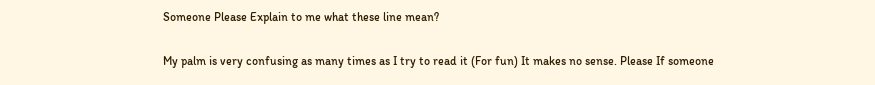Someone Please Explain to me what these line mean?

My palm is very confusing as many times as I try to read it (For fun) It makes no sense. Please If someone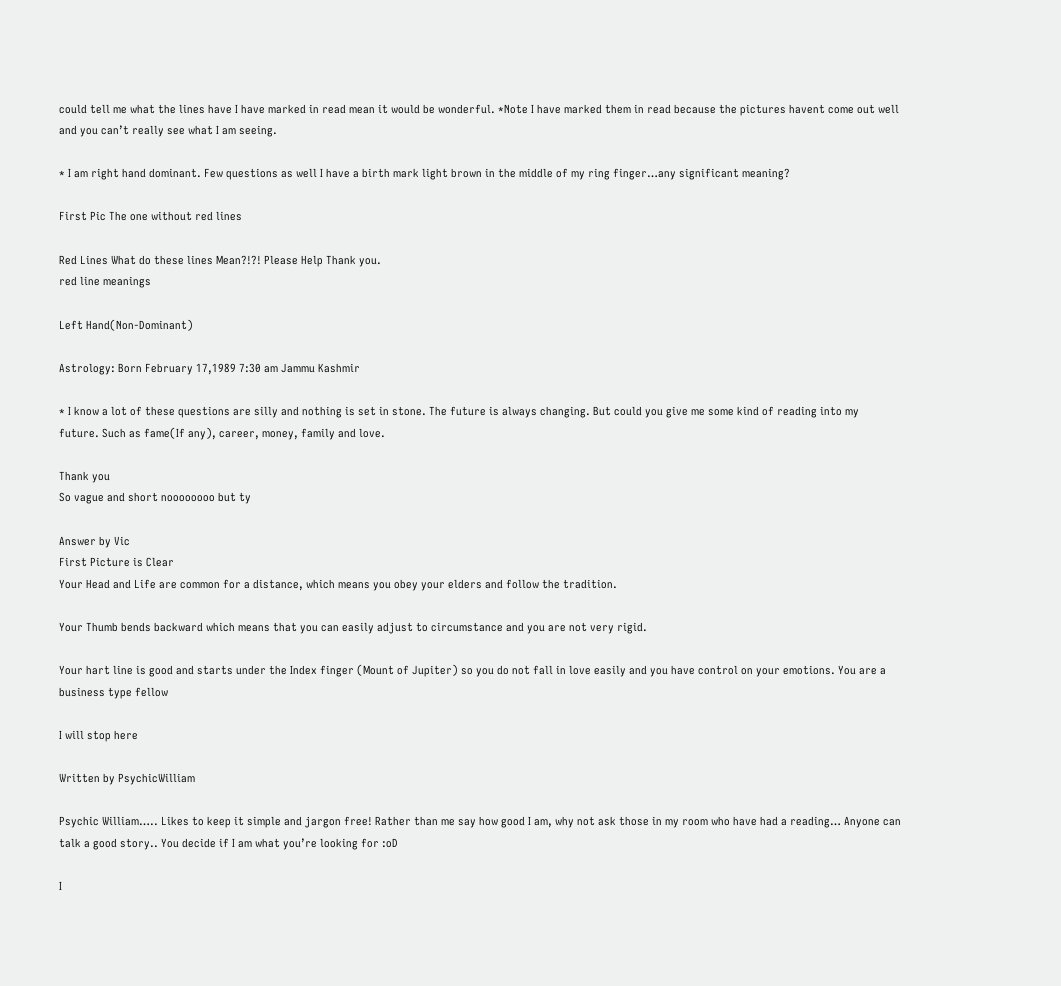could tell me what the lines have I have marked in read mean it would be wonderful. *Note I have marked them in read because the pictures havent come out well and you can’t really see what I am seeing.

* I am right hand dominant. Few questions as well I have a birth mark light brown in the middle of my ring finger…any significant meaning?

First Pic The one without red lines

Red Lines What do these lines Mean?!?! Please Help Thank you.
red line meanings

Left Hand(Non-Dominant)

Astrology: Born February 17,1989 7:30 am Jammu Kashmir

* I know a lot of these questions are silly and nothing is set in stone. The future is always changing. But could you give me some kind of reading into my future. Such as fame(If any), career, money, family and love.

Thank you
So vague and short noooooooo but ty

Answer by Vic
First Picture is Clear
Your Head and Life are common for a distance, which means you obey your elders and follow the tradition.

Your Thumb bends backward which means that you can easily adjust to circumstance and you are not very rigid.

Your hart line is good and starts under the Index finger (Mount of Jupiter) so you do not fall in love easily and you have control on your emotions. You are a business type fellow

I will stop here

Written by PsychicWilliam

Psychic William….. Likes to keep it simple and jargon free! Rather than me say how good I am, why not ask those in my room who have had a reading… Anyone can talk a good story.. You decide if I am what you’re looking for :oD

I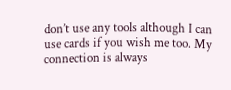don’t use any tools although I can use cards if you wish me too. My connection is always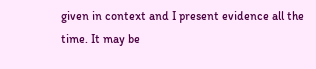given in context and I present evidence all the time. It may be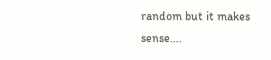random but it makes sense….